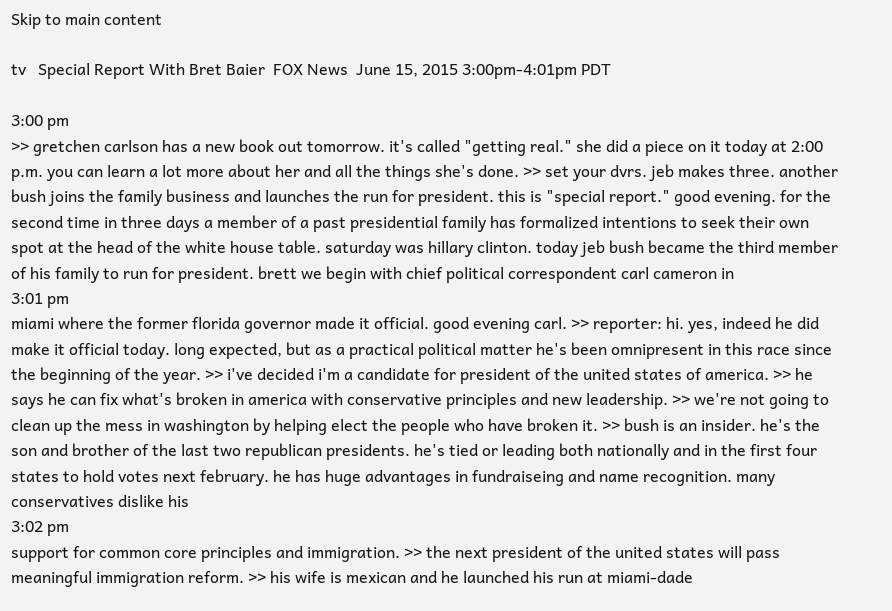Skip to main content

tv   Special Report With Bret Baier  FOX News  June 15, 2015 3:00pm-4:01pm PDT

3:00 pm
>> gretchen carlson has a new book out tomorrow. it's called "getting real." she did a piece on it today at 2:00 p.m. you can learn a lot more about her and all the things she's done. >> set your dvrs. jeb makes three. another bush joins the family business and launches the run for president. this is "special report." good evening. for the second time in three days a member of a past presidential family has formalized intentions to seek their own spot at the head of the white house table. saturday was hillary clinton. today jeb bush became the third member of his family to run for president. brett we begin with chief political correspondent carl cameron in
3:01 pm
miami where the former florida governor made it official. good evening carl. >> reporter: hi. yes, indeed he did make it official today. long expected, but as a practical political matter he's been omnipresent in this race since the beginning of the year. >> i've decided i'm a candidate for president of the united states of america. >> he says he can fix what's broken in america with conservative principles and new leadership. >> we're not going to clean up the mess in washington by helping elect the people who have broken it. >> bush is an insider. he's the son and brother of the last two republican presidents. he's tied or leading both nationally and in the first four states to hold votes next february. he has huge advantages in fundraiseing and name recognition. many conservatives dislike his
3:02 pm
support for common core principles and immigration. >> the next president of the united states will pass meaningful immigration reform. >> his wife is mexican and he launched his run at miami-dade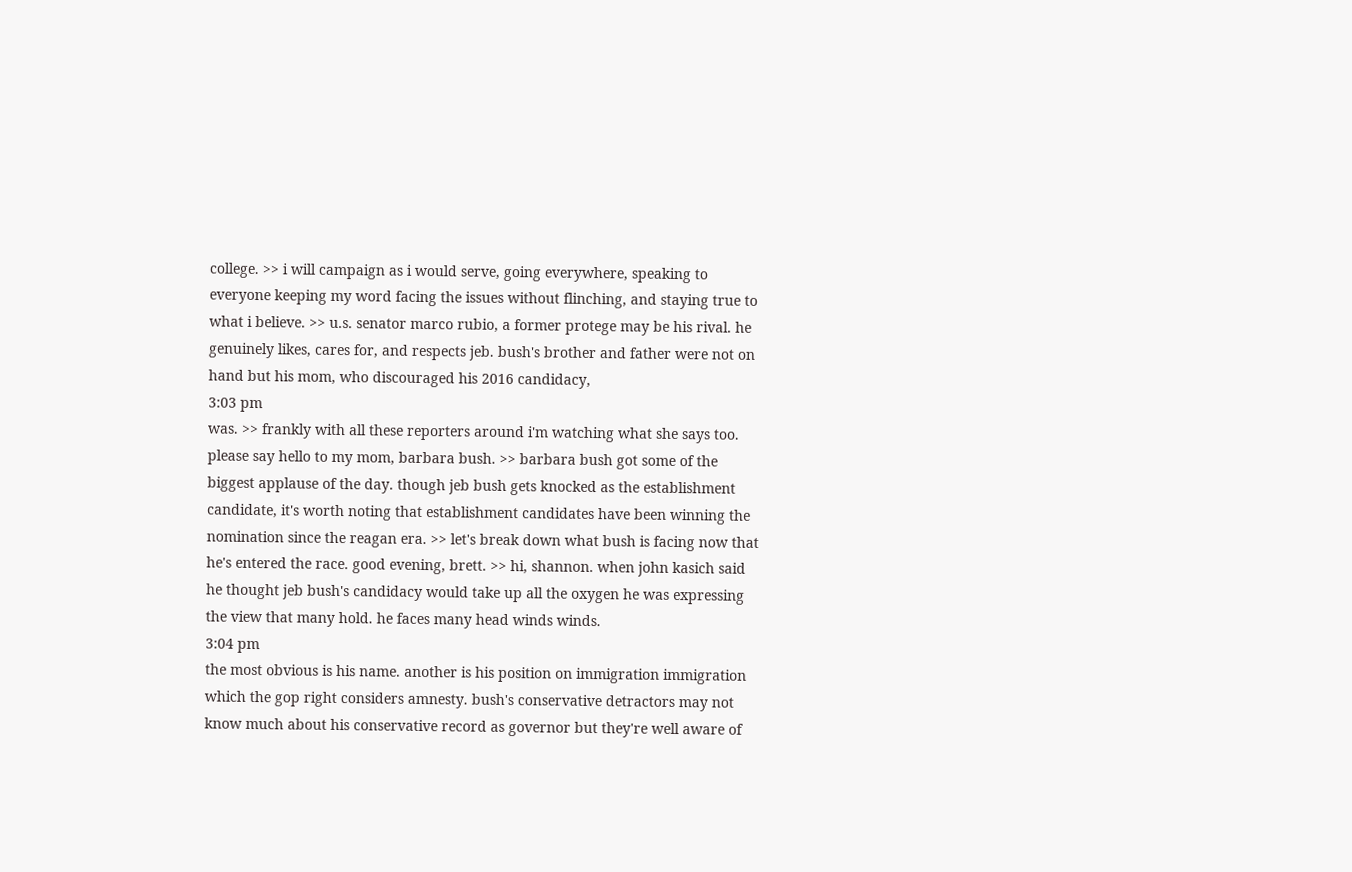college. >> i will campaign as i would serve, going everywhere, speaking to everyone keeping my word facing the issues without flinching, and staying true to what i believe. >> u.s. senator marco rubio, a former protege may be his rival. he genuinely likes, cares for, and respects jeb. bush's brother and father were not on hand but his mom, who discouraged his 2016 candidacy,
3:03 pm
was. >> frankly with all these reporters around i'm watching what she says too. please say hello to my mom, barbara bush. >> barbara bush got some of the biggest applause of the day. though jeb bush gets knocked as the establishment candidate, it's worth noting that establishment candidates have been winning the nomination since the reagan era. >> let's break down what bush is facing now that he's entered the race. good evening, brett. >> hi, shannon. when john kasich said he thought jeb bush's candidacy would take up all the oxygen he was expressing the view that many hold. he faces many head winds winds.
3:04 pm
the most obvious is his name. another is his position on immigration immigration which the gop right considers amnesty. bush's conservative detractors may not know much about his conservative record as governor but they're well aware of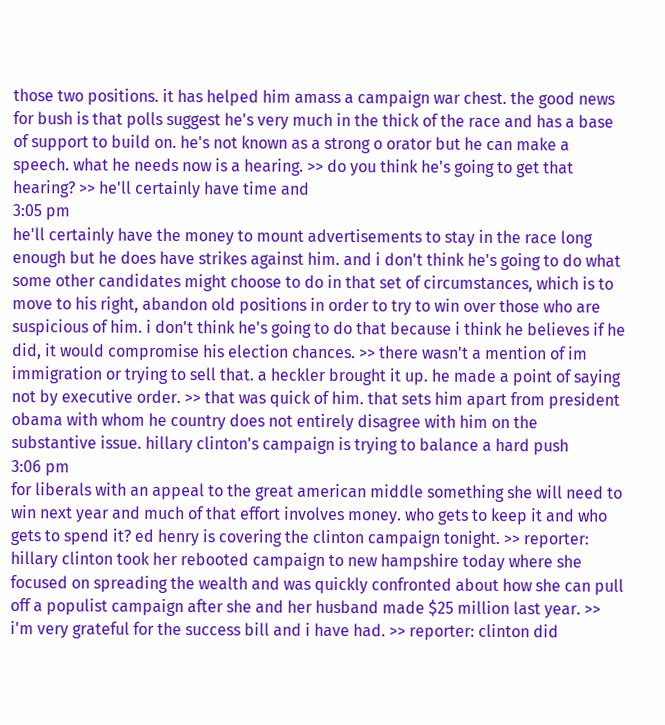those two positions. it has helped him amass a campaign war chest. the good news for bush is that polls suggest he's very much in the thick of the race and has a base of support to build on. he's not known as a strong o orator but he can make a speech. what he needs now is a hearing. >> do you think he's going to get that hearing? >> he'll certainly have time and
3:05 pm
he'll certainly have the money to mount advertisements to stay in the race long enough but he does have strikes against him. and i don't think he's going to do what some other candidates might choose to do in that set of circumstances, which is to move to his right, abandon old positions in order to try to win over those who are suspicious of him. i don't think he's going to do that because i think he believes if he did, it would compromise his election chances. >> there wasn't a mention of im immigration or trying to sell that. a heckler brought it up. he made a point of saying not by executive order. >> that was quick of him. that sets him apart from president obama with whom he country does not entirely disagree with him on the substantive issue. hillary clinton's campaign is trying to balance a hard push
3:06 pm
for liberals with an appeal to the great american middle something she will need to win next year and much of that effort involves money. who gets to keep it and who gets to spend it? ed henry is covering the clinton campaign tonight. >> reporter: hillary clinton took her rebooted campaign to new hampshire today where she focused on spreading the wealth and was quickly confronted about how she can pull off a populist campaign after she and her husband made $25 million last year. >> i'm very grateful for the success bill and i have had. >> reporter: clinton did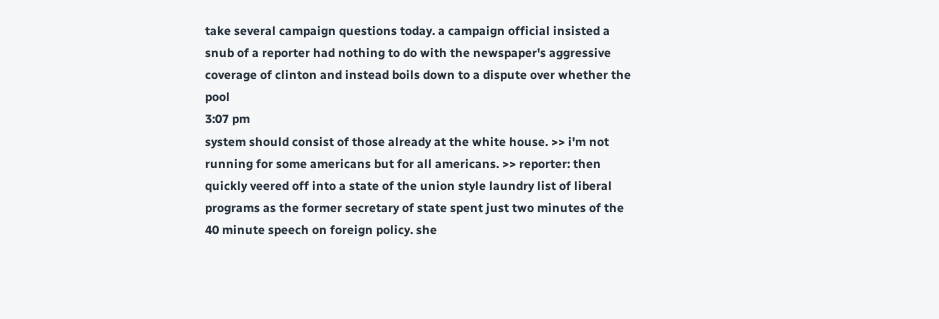take several campaign questions today. a campaign official insisted a snub of a reporter had nothing to do with the newspaper's aggressive coverage of clinton and instead boils down to a dispute over whether the pool
3:07 pm
system should consist of those already at the white house. >> i'm not running for some americans but for all americans. >> reporter: then quickly veered off into a state of the union style laundry list of liberal programs as the former secretary of state spent just two minutes of the 40 minute speech on foreign policy. she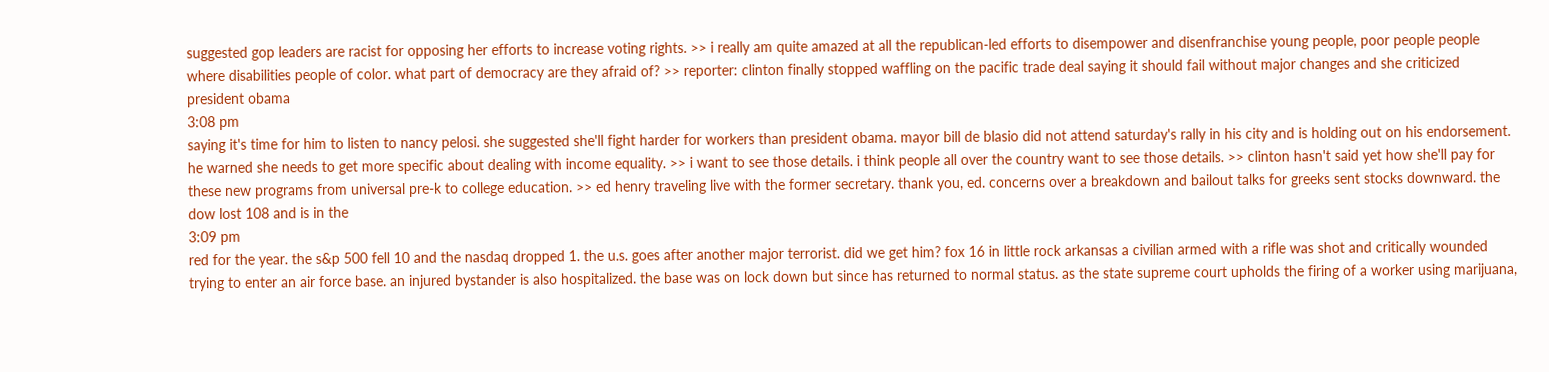suggested gop leaders are racist for opposing her efforts to increase voting rights. >> i really am quite amazed at all the republican-led efforts to disempower and disenfranchise young people, poor people people where disabilities people of color. what part of democracy are they afraid of? >> reporter: clinton finally stopped waffling on the pacific trade deal saying it should fail without major changes and she criticized president obama
3:08 pm
saying it's time for him to listen to nancy pelosi. she suggested she'll fight harder for workers than president obama. mayor bill de blasio did not attend saturday's rally in his city and is holding out on his endorsement. he warned she needs to get more specific about dealing with income equality. >> i want to see those details. i think people all over the country want to see those details. >> clinton hasn't said yet how she'll pay for these new programs from universal pre-k to college education. >> ed henry traveling live with the former secretary. thank you, ed. concerns over a breakdown and bailout talks for greeks sent stocks downward. the dow lost 108 and is in the
3:09 pm
red for the year. the s&p 500 fell 10 and the nasdaq dropped 1. the u.s. goes after another major terrorist. did we get him? fox 16 in little rock arkansas a civilian armed with a rifle was shot and critically wounded trying to enter an air force base. an injured bystander is also hospitalized. the base was on lock down but since has returned to normal status. as the state supreme court upholds the firing of a worker using marijuana,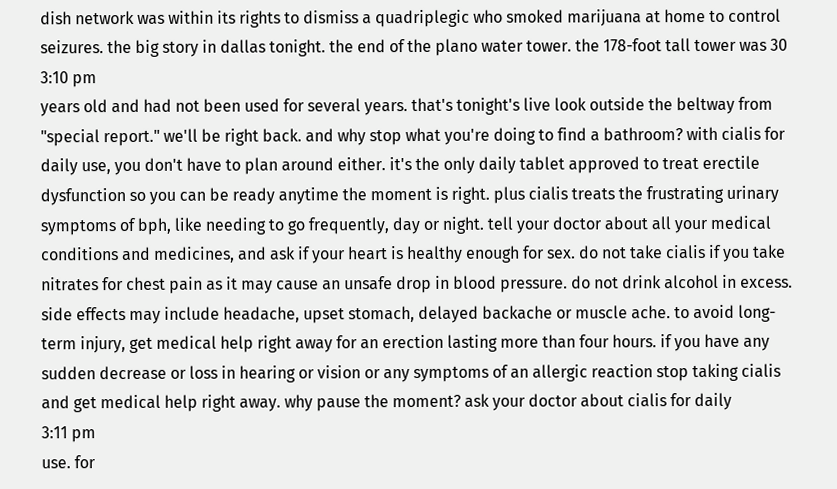dish network was within its rights to dismiss a quadriplegic who smoked marijuana at home to control seizures. the big story in dallas tonight. the end of the plano water tower. the 178-foot tall tower was 30
3:10 pm
years old and had not been used for several years. that's tonight's live look outside the beltway from "special report." we'll be right back. and why stop what you're doing to find a bathroom? with cialis for daily use, you don't have to plan around either. it's the only daily tablet approved to treat erectile dysfunction so you can be ready anytime the moment is right. plus cialis treats the frustrating urinary symptoms of bph, like needing to go frequently, day or night. tell your doctor about all your medical conditions and medicines, and ask if your heart is healthy enough for sex. do not take cialis if you take nitrates for chest pain as it may cause an unsafe drop in blood pressure. do not drink alcohol in excess. side effects may include headache, upset stomach, delayed backache or muscle ache. to avoid long-term injury, get medical help right away for an erection lasting more than four hours. if you have any sudden decrease or loss in hearing or vision or any symptoms of an allergic reaction stop taking cialis and get medical help right away. why pause the moment? ask your doctor about cialis for daily
3:11 pm
use. for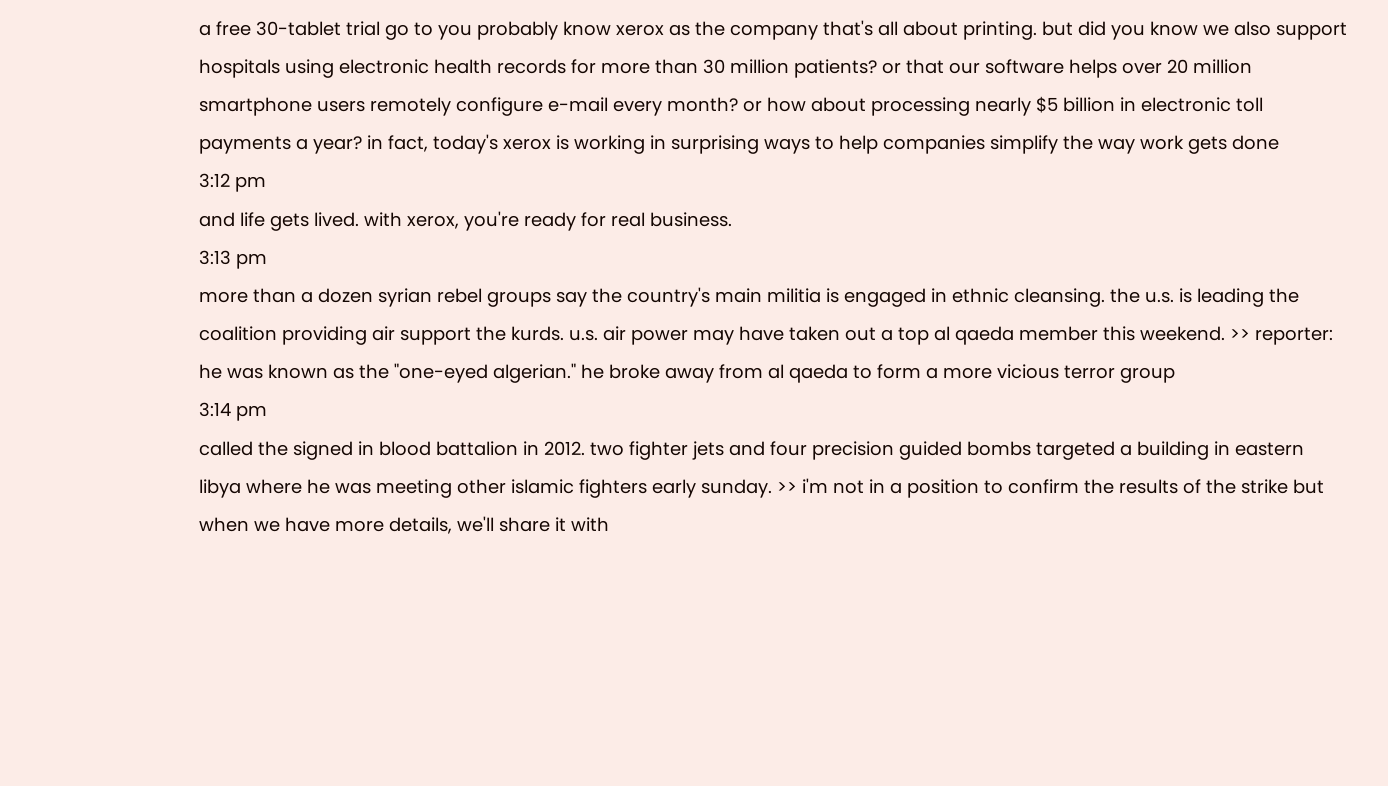a free 30-tablet trial go to you probably know xerox as the company that's all about printing. but did you know we also support hospitals using electronic health records for more than 30 million patients? or that our software helps over 20 million smartphone users remotely configure e-mail every month? or how about processing nearly $5 billion in electronic toll payments a year? in fact, today's xerox is working in surprising ways to help companies simplify the way work gets done
3:12 pm
and life gets lived. with xerox, you're ready for real business.
3:13 pm
more than a dozen syrian rebel groups say the country's main militia is engaged in ethnic cleansing. the u.s. is leading the coalition providing air support the kurds. u.s. air power may have taken out a top al qaeda member this weekend. >> reporter: he was known as the "one-eyed algerian." he broke away from al qaeda to form a more vicious terror group
3:14 pm
called the signed in blood battalion in 2012. two fighter jets and four precision guided bombs targeted a building in eastern libya where he was meeting other islamic fighters early sunday. >> i'm not in a position to confirm the results of the strike but when we have more details, we'll share it with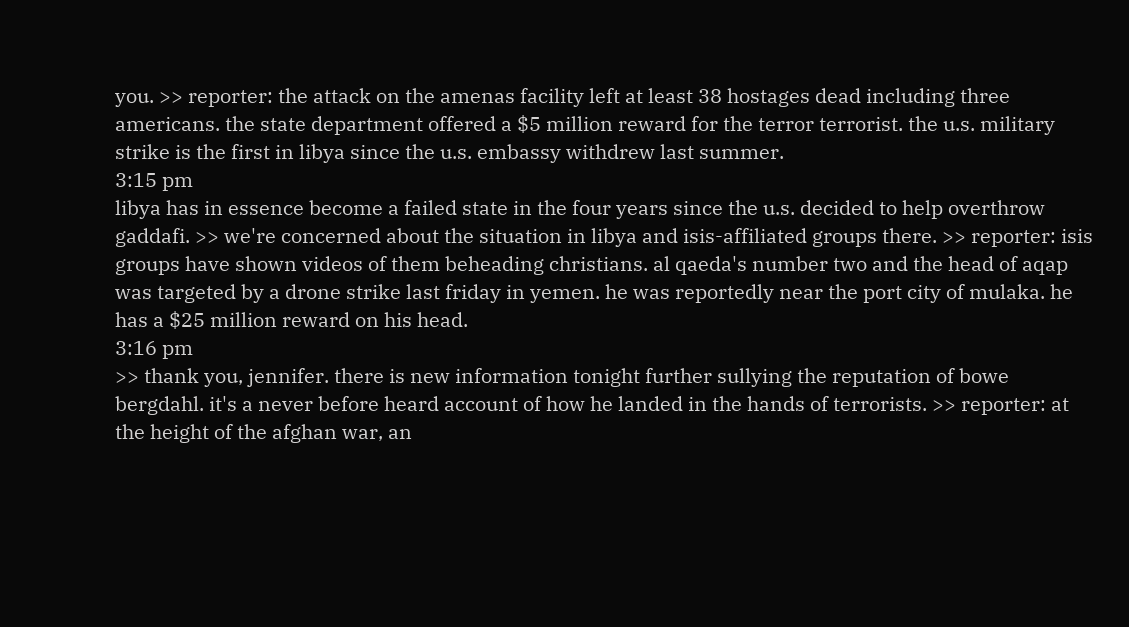you. >> reporter: the attack on the amenas facility left at least 38 hostages dead including three americans. the state department offered a $5 million reward for the terror terrorist. the u.s. military strike is the first in libya since the u.s. embassy withdrew last summer.
3:15 pm
libya has in essence become a failed state in the four years since the u.s. decided to help overthrow gaddafi. >> we're concerned about the situation in libya and isis-affiliated groups there. >> reporter: isis groups have shown videos of them beheading christians. al qaeda's number two and the head of aqap was targeted by a drone strike last friday in yemen. he was reportedly near the port city of mulaka. he has a $25 million reward on his head.
3:16 pm
>> thank you, jennifer. there is new information tonight further sullying the reputation of bowe bergdahl. it's a never before heard account of how he landed in the hands of terrorists. >> reporter: at the height of the afghan war, an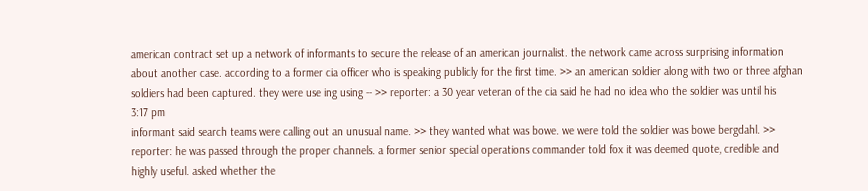american contract set up a network of informants to secure the release of an american journalist. the network came across surprising information about another case. according to a former cia officer who is speaking publicly for the first time. >> an american soldier along with two or three afghan soldiers had been captured. they were use ing using -- >> reporter: a 30 year veteran of the cia said he had no idea who the soldier was until his
3:17 pm
informant said search teams were calling out an unusual name. >> they wanted what was bowe. we were told the soldier was bowe bergdahl. >> reporter: he was passed through the proper channels. a former senior special operations commander told fox it was deemed quote, credible and highly useful. asked whether the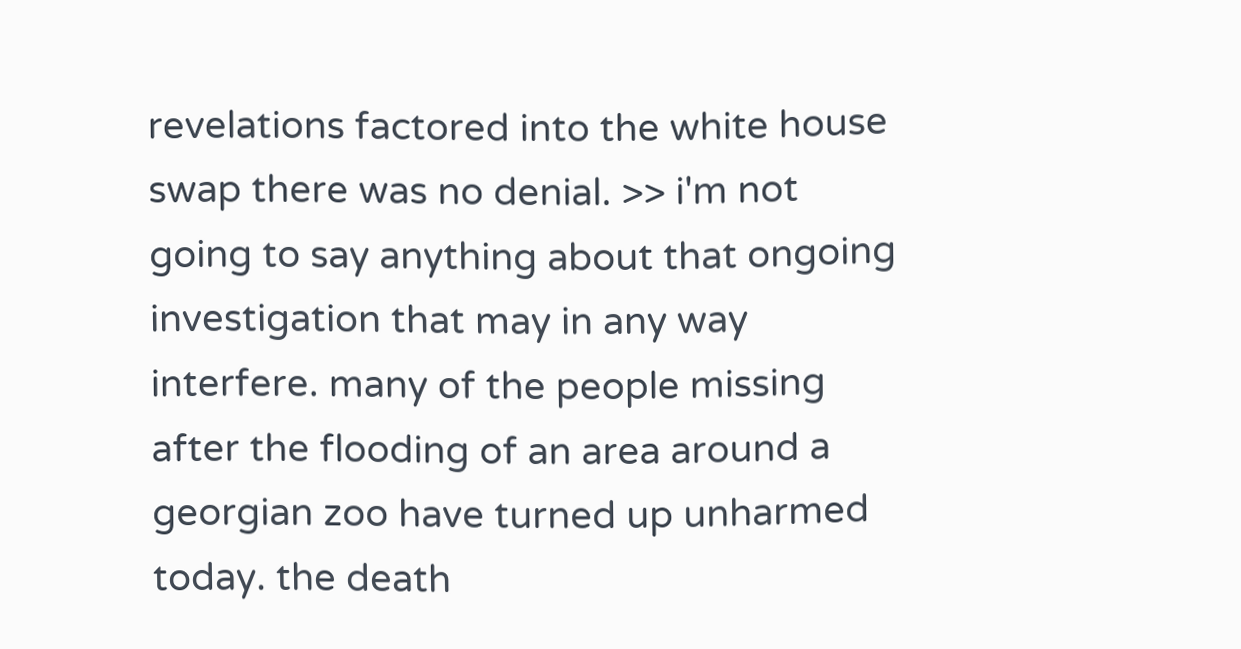revelations factored into the white house swap there was no denial. >> i'm not going to say anything about that ongoing investigation that may in any way interfere. many of the people missing after the flooding of an area around a georgian zoo have turned up unharmed today. the death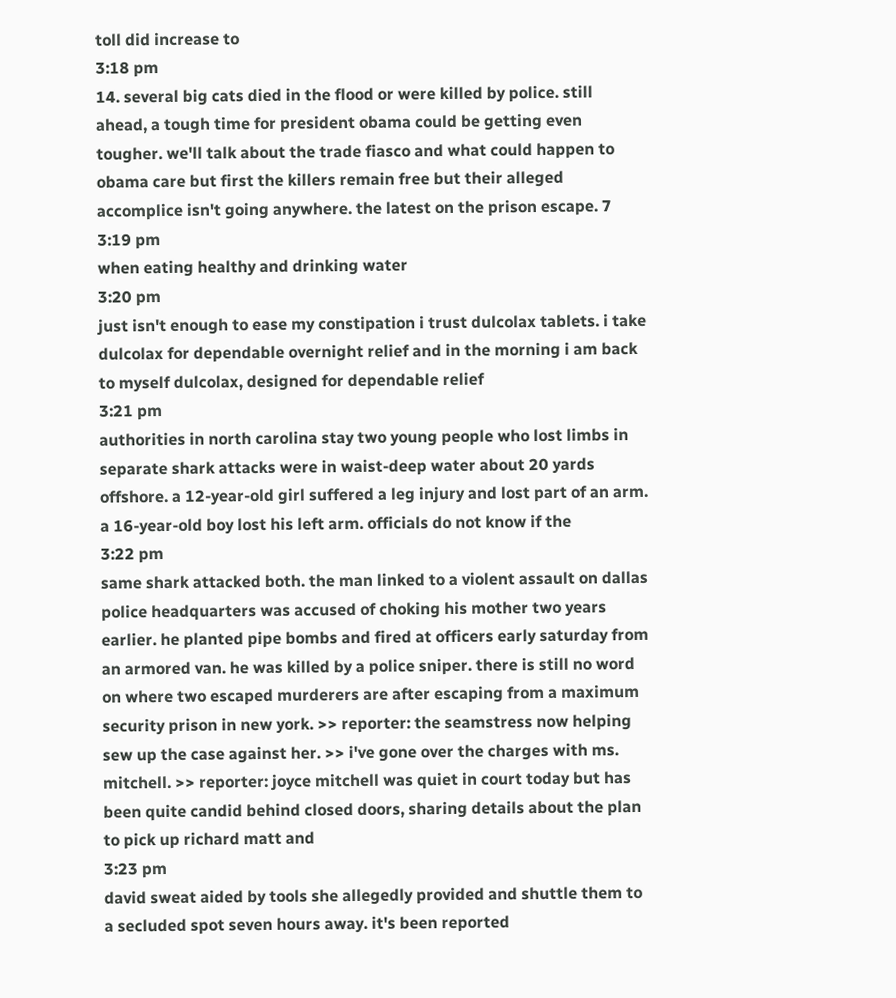toll did increase to
3:18 pm
14. several big cats died in the flood or were killed by police. still ahead, a tough time for president obama could be getting even tougher. we'll talk about the trade fiasco and what could happen to obama care but first the killers remain free but their alleged accomplice isn't going anywhere. the latest on the prison escape. 7
3:19 pm
when eating healthy and drinking water
3:20 pm
just isn't enough to ease my constipation i trust dulcolax tablets. i take dulcolax for dependable overnight relief and in the morning i am back to myself dulcolax, designed for dependable relief
3:21 pm
authorities in north carolina stay two young people who lost limbs in separate shark attacks were in waist-deep water about 20 yards offshore. a 12-year-old girl suffered a leg injury and lost part of an arm. a 16-year-old boy lost his left arm. officials do not know if the
3:22 pm
same shark attacked both. the man linked to a violent assault on dallas police headquarters was accused of choking his mother two years earlier. he planted pipe bombs and fired at officers early saturday from an armored van. he was killed by a police sniper. there is still no word on where two escaped murderers are after escaping from a maximum security prison in new york. >> reporter: the seamstress now helping sew up the case against her. >> i've gone over the charges with ms. mitchell. >> reporter: joyce mitchell was quiet in court today but has been quite candid behind closed doors, sharing details about the plan to pick up richard matt and
3:23 pm
david sweat aided by tools she allegedly provided and shuttle them to a secluded spot seven hours away. it's been reported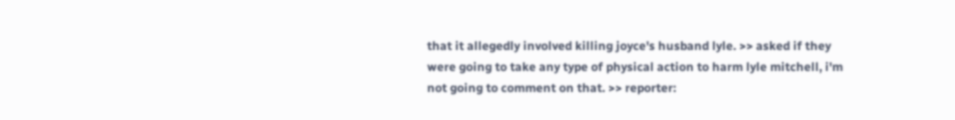that it allegedly involved killing joyce's husband lyle. >> asked if they were going to take any type of physical action to harm lyle mitchell, i'm not going to comment on that. >> reporter: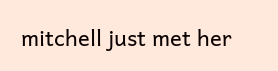mitchell just met her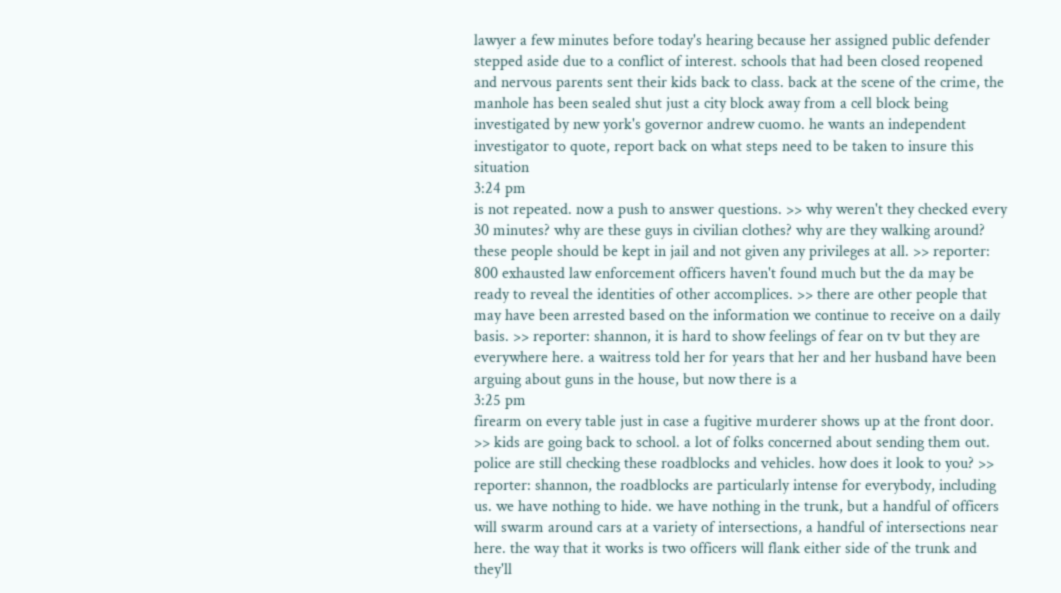lawyer a few minutes before today's hearing because her assigned public defender stepped aside due to a conflict of interest. schools that had been closed reopened and nervous parents sent their kids back to class. back at the scene of the crime, the manhole has been sealed shut just a city block away from a cell block being investigated by new york's governor andrew cuomo. he wants an independent investigator to quote, report back on what steps need to be taken to insure this situation
3:24 pm
is not repeated. now a push to answer questions. >> why weren't they checked every 30 minutes? why are these guys in civilian clothes? why are they walking around? these people should be kept in jail and not given any privileges at all. >> reporter: 800 exhausted law enforcement officers haven't found much but the da may be ready to reveal the identities of other accomplices. >> there are other people that may have been arrested based on the information we continue to receive on a daily basis. >> reporter: shannon, it is hard to show feelings of fear on tv but they are everywhere here. a waitress told her for years that her and her husband have been arguing about guns in the house, but now there is a
3:25 pm
firearm on every table just in case a fugitive murderer shows up at the front door. >> kids are going back to school. a lot of folks concerned about sending them out. police are still checking these roadblocks and vehicles. how does it look to you? >> reporter: shannon, the roadblocks are particularly intense for everybody, including us. we have nothing to hide. we have nothing in the trunk, but a handful of officers will swarm around cars at a variety of intersections, a handful of intersections near here. the way that it works is two officers will flank either side of the trunk and they'll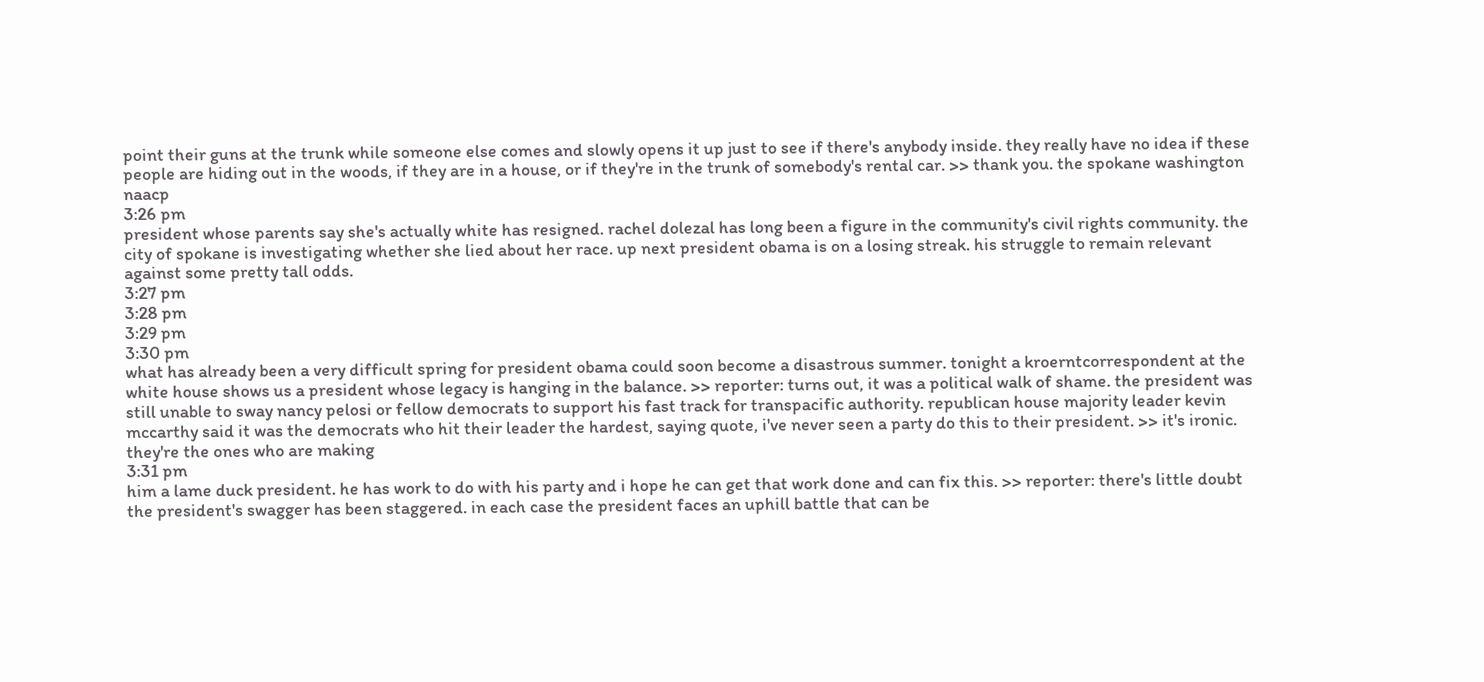point their guns at the trunk while someone else comes and slowly opens it up just to see if there's anybody inside. they really have no idea if these people are hiding out in the woods, if they are in a house, or if they're in the trunk of somebody's rental car. >> thank you. the spokane washington naacp
3:26 pm
president whose parents say she's actually white has resigned. rachel dolezal has long been a figure in the community's civil rights community. the city of spokane is investigating whether she lied about her race. up next president obama is on a losing streak. his struggle to remain relevant against some pretty tall odds.
3:27 pm
3:28 pm
3:29 pm
3:30 pm
what has already been a very difficult spring for president obama could soon become a disastrous summer. tonight a kroerntcorrespondent at the white house shows us a president whose legacy is hanging in the balance. >> reporter: turns out, it was a political walk of shame. the president was still unable to sway nancy pelosi or fellow democrats to support his fast track for transpacific authority. republican house majority leader kevin mccarthy said it was the democrats who hit their leader the hardest, saying quote, i've never seen a party do this to their president. >> it's ironic. they're the ones who are making
3:31 pm
him a lame duck president. he has work to do with his party and i hope he can get that work done and can fix this. >> reporter: there's little doubt the president's swagger has been staggered. in each case the president faces an uphill battle that can be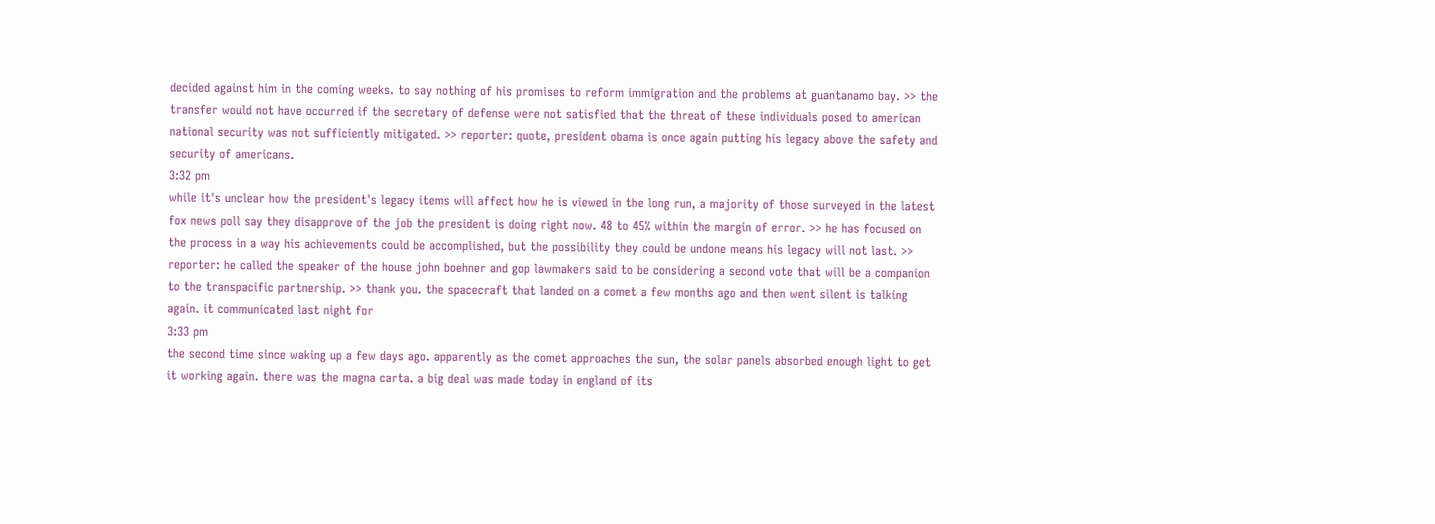decided against him in the coming weeks. to say nothing of his promises to reform immigration and the problems at guantanamo bay. >> the transfer would not have occurred if the secretary of defense were not satisfied that the threat of these individuals posed to american national security was not sufficiently mitigated. >> reporter: quote, president obama is once again putting his legacy above the safety and security of americans.
3:32 pm
while it's unclear how the president's legacy items will affect how he is viewed in the long run, a majority of those surveyed in the latest fox news poll say they disapprove of the job the president is doing right now. 48 to 45% within the margin of error. >> he has focused on the process in a way his achievements could be accomplished, but the possibility they could be undone means his legacy will not last. >> reporter: he called the speaker of the house john boehner and gop lawmakers said to be considering a second vote that will be a companion to the transpacific partnership. >> thank you. the spacecraft that landed on a comet a few months ago and then went silent is talking again. it communicated last night for
3:33 pm
the second time since waking up a few days ago. apparently as the comet approaches the sun, the solar panels absorbed enough light to get it working again. there was the magna carta. a big deal was made today in england of its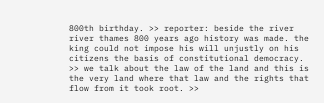800th birthday. >> reporter: beside the river river thames 800 years ago history was made. the king could not impose his will unjustly on his citizens the basis of constitutional democracy. >> we talk about the law of the land and this is the very land where that law and the rights that flow from it took root. >>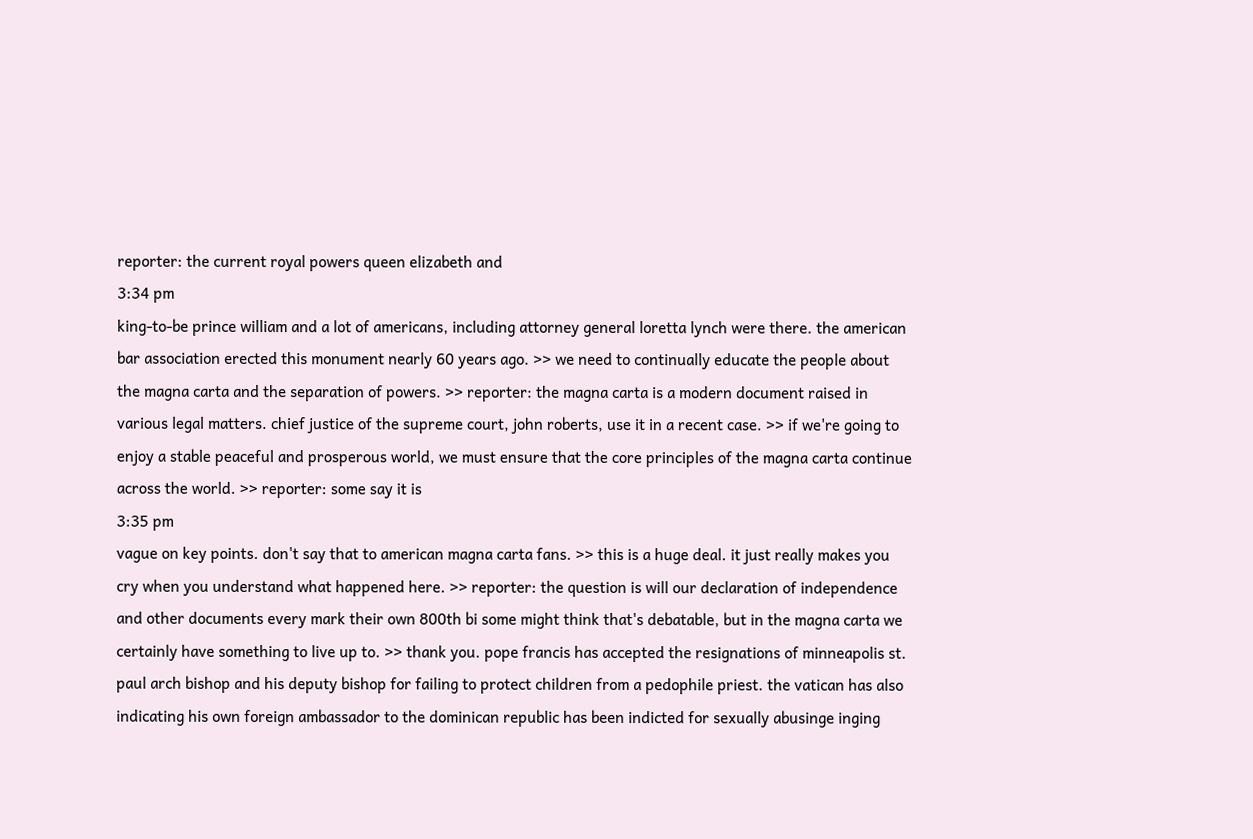reporter: the current royal powers queen elizabeth and
3:34 pm
king-to-be prince william and a lot of americans, including attorney general loretta lynch were there. the american bar association erected this monument nearly 60 years ago. >> we need to continually educate the people about the magna carta and the separation of powers. >> reporter: the magna carta is a modern document raised in various legal matters. chief justice of the supreme court, john roberts, use it in a recent case. >> if we're going to enjoy a stable peaceful and prosperous world, we must ensure that the core principles of the magna carta continue across the world. >> reporter: some say it is
3:35 pm
vague on key points. don't say that to american magna carta fans. >> this is a huge deal. it just really makes you cry when you understand what happened here. >> reporter: the question is will our declaration of independence and other documents every mark their own 800th bi some might think that's debatable, but in the magna carta we certainly have something to live up to. >> thank you. pope francis has accepted the resignations of minneapolis st. paul arch bishop and his deputy bishop for failing to protect children from a pedophile priest. the vatican has also indicating his own foreign ambassador to the dominican republic has been indicted for sexually abusinge inging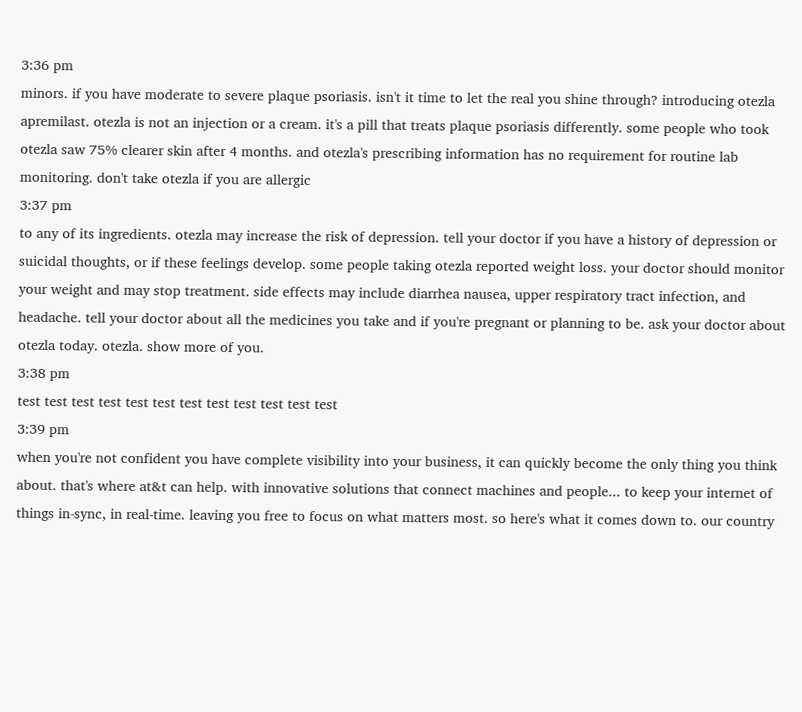3:36 pm
minors. if you have moderate to severe plaque psoriasis. isn't it time to let the real you shine through? introducing otezla apremilast. otezla is not an injection or a cream. it's a pill that treats plaque psoriasis differently. some people who took otezla saw 75% clearer skin after 4 months. and otezla's prescribing information has no requirement for routine lab monitoring. don't take otezla if you are allergic
3:37 pm
to any of its ingredients. otezla may increase the risk of depression. tell your doctor if you have a history of depression or suicidal thoughts, or if these feelings develop. some people taking otezla reported weight loss. your doctor should monitor your weight and may stop treatment. side effects may include diarrhea nausea, upper respiratory tract infection, and headache. tell your doctor about all the medicines you take and if you're pregnant or planning to be. ask your doctor about otezla today. otezla. show more of you.
3:38 pm
test test test test test test test test test test test test
3:39 pm
when you're not confident you have complete visibility into your business, it can quickly become the only thing you think about. that's where at&t can help. with innovative solutions that connect machines and people... to keep your internet of things in-sync, in real-time. leaving you free to focus on what matters most. so here's what it comes down to. our country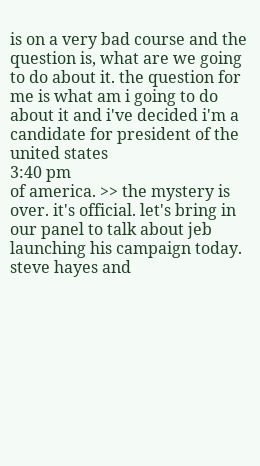is on a very bad course and the question is, what are we going to do about it. the question for me is what am i going to do about it and i've decided i'm a candidate for president of the united states
3:40 pm
of america. >> the mystery is over. it's official. let's bring in our panel to talk about jeb launching his campaign today. steve hayes and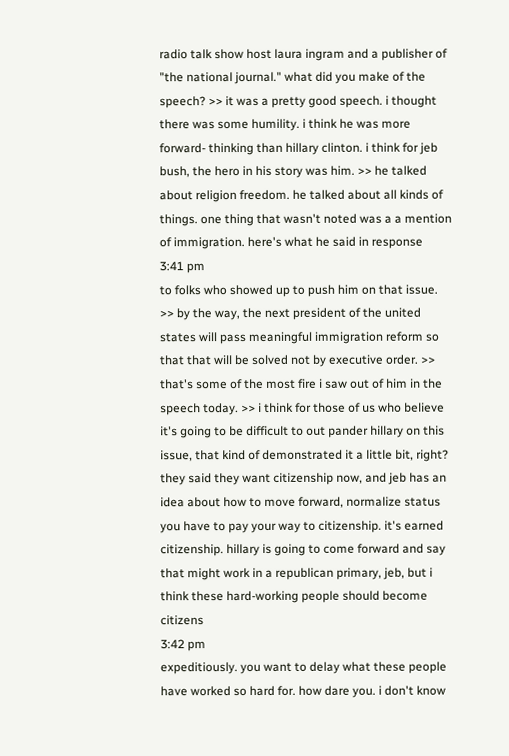radio talk show host laura ingram and a publisher of "the national journal." what did you make of the speech? >> it was a pretty good speech. i thought there was some humility. i think he was more forward- thinking than hillary clinton. i think for jeb bush, the hero in his story was him. >> he talked about religion freedom. he talked about all kinds of things. one thing that wasn't noted was a a mention of immigration. here's what he said in response
3:41 pm
to folks who showed up to push him on that issue. >> by the way, the next president of the united states will pass meaningful immigration reform so that that will be solved not by executive order. >> that's some of the most fire i saw out of him in the speech today. >> i think for those of us who believe it's going to be difficult to out pander hillary on this issue, that kind of demonstrated it a little bit, right? they said they want citizenship now, and jeb has an idea about how to move forward, normalize status you have to pay your way to citizenship. it's earned citizenship. hillary is going to come forward and say that might work in a republican primary, jeb, but i think these hard-working people should become citizens
3:42 pm
expeditiously. you want to delay what these people have worked so hard for. how dare you. i don't know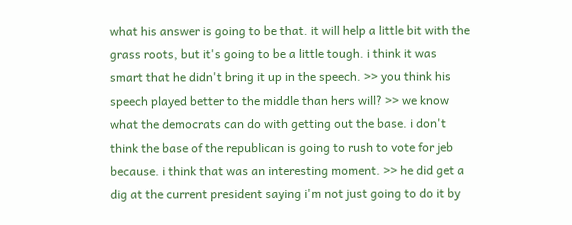what his answer is going to be that. it will help a little bit with the grass roots, but it's going to be a little tough. i think it was smart that he didn't bring it up in the speech. >> you think his speech played better to the middle than hers will? >> we know what the democrats can do with getting out the base. i don't think the base of the republican is going to rush to vote for jeb because. i think that was an interesting moment. >> he did get a dig at the current president saying i'm not just going to do it by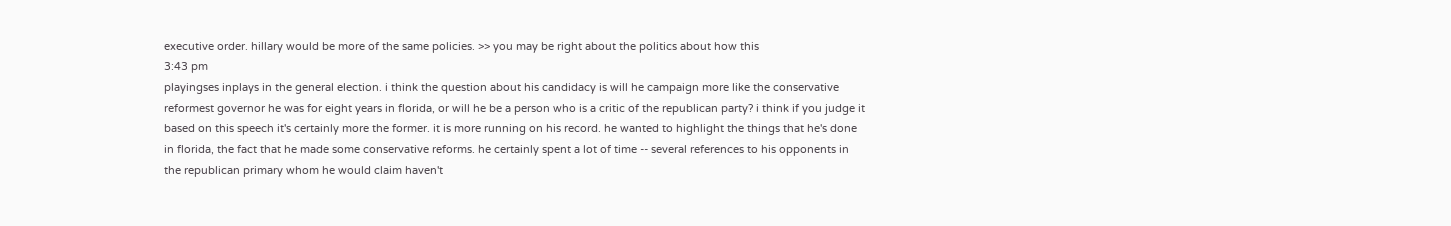executive order. hillary would be more of the same policies. >> you may be right about the politics about how this
3:43 pm
playingses inplays in the general election. i think the question about his candidacy is will he campaign more like the conservative reformest governor he was for eight years in florida, or will he be a person who is a critic of the republican party? i think if you judge it based on this speech it's certainly more the former. it is more running on his record. he wanted to highlight the things that he's done in florida, the fact that he made some conservative reforms. he certainly spent a lot of time -- several references to his opponents in the republican primary whom he would claim haven't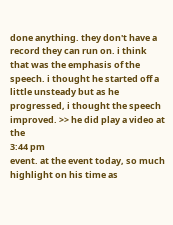done anything. they don't have a record they can run on. i think that was the emphasis of the speech. i thought he started off a little unsteady but as he progressed, i thought the speech improved. >> he did play a video at the
3:44 pm
event. at the event today, so much highlight on his time as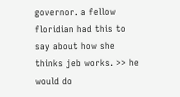governor. a fellow floridian had this to say about how she thinks jeb works. >> he would do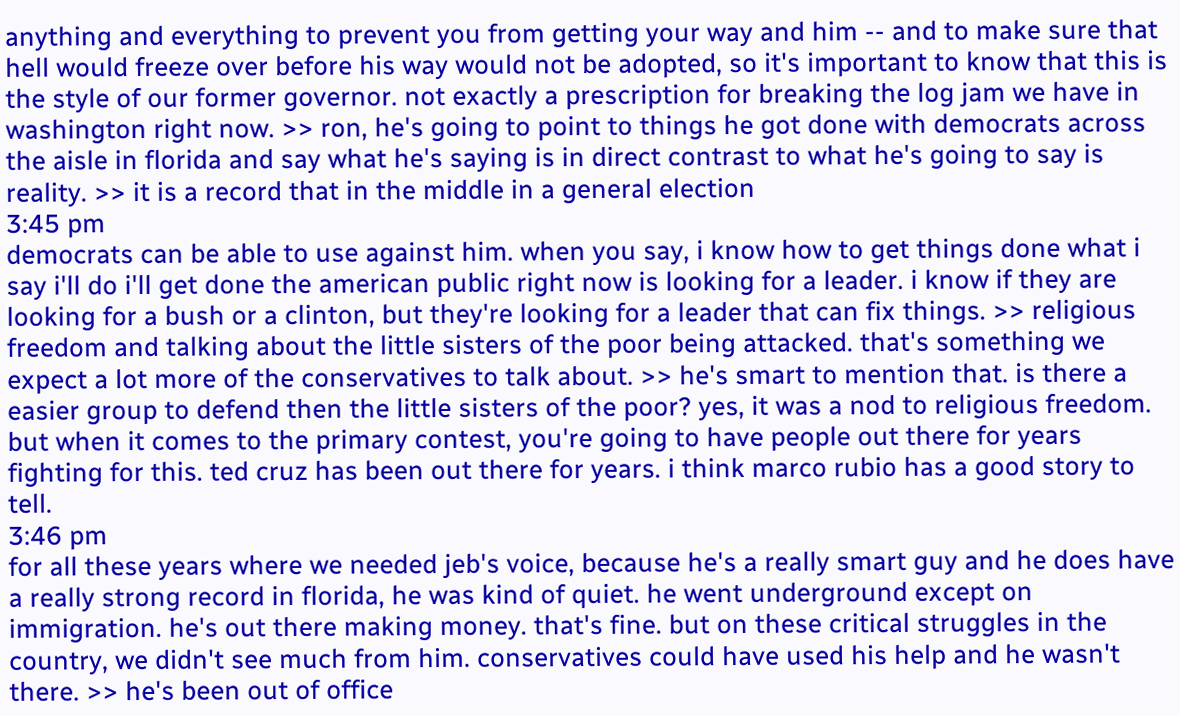anything and everything to prevent you from getting your way and him -- and to make sure that hell would freeze over before his way would not be adopted, so it's important to know that this is the style of our former governor. not exactly a prescription for breaking the log jam we have in washington right now. >> ron, he's going to point to things he got done with democrats across the aisle in florida and say what he's saying is in direct contrast to what he's going to say is reality. >> it is a record that in the middle in a general election
3:45 pm
democrats can be able to use against him. when you say, i know how to get things done what i say i'll do i'll get done the american public right now is looking for a leader. i know if they are looking for a bush or a clinton, but they're looking for a leader that can fix things. >> religious freedom and talking about the little sisters of the poor being attacked. that's something we expect a lot more of the conservatives to talk about. >> he's smart to mention that. is there a easier group to defend then the little sisters of the poor? yes, it was a nod to religious freedom. but when it comes to the primary contest, you're going to have people out there for years fighting for this. ted cruz has been out there for years. i think marco rubio has a good story to tell.
3:46 pm
for all these years where we needed jeb's voice, because he's a really smart guy and he does have a really strong record in florida, he was kind of quiet. he went underground except on immigration. he's out there making money. that's fine. but on these critical struggles in the country, we didn't see much from him. conservatives could have used his help and he wasn't there. >> he's been out of office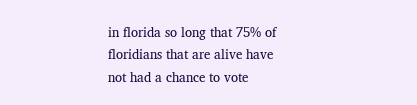in florida so long that 75% of floridians that are alive have not had a chance to vote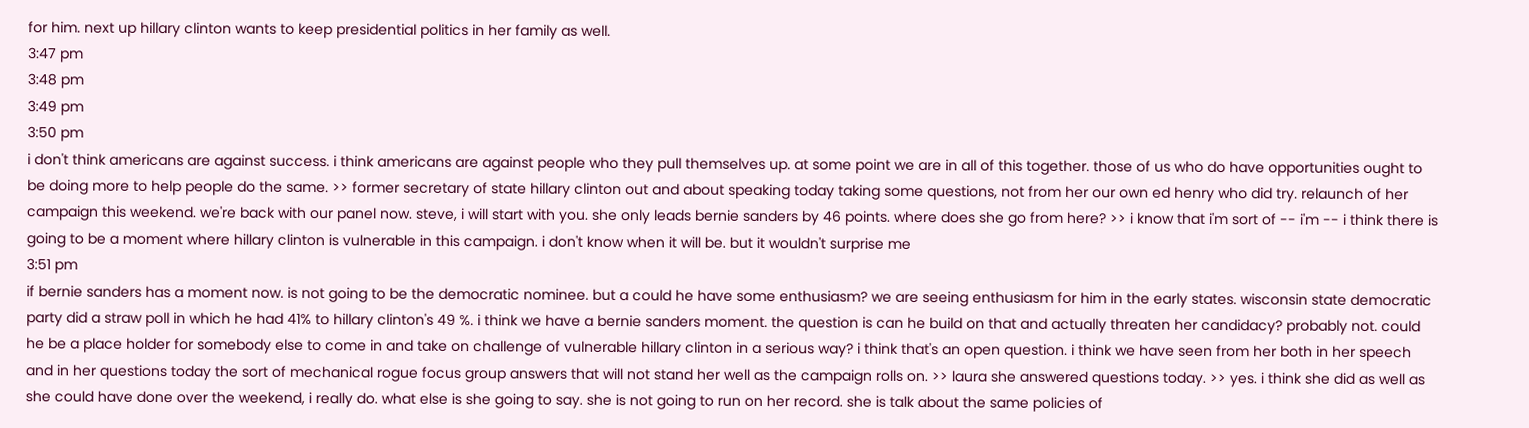for him. next up hillary clinton wants to keep presidential politics in her family as well.
3:47 pm
3:48 pm
3:49 pm
3:50 pm
i don't think americans are against success. i think americans are against people who they pull themselves up. at some point we are in all of this together. those of us who do have opportunities ought to be doing more to help people do the same. >> former secretary of state hillary clinton out and about speaking today taking some questions, not from her our own ed henry who did try. relaunch of her campaign this weekend. we're back with our panel now. steve, i will start with you. she only leads bernie sanders by 46 points. where does she go from here? >> i know that i'm sort of -- i'm -- i think there is going to be a moment where hillary clinton is vulnerable in this campaign. i don't know when it will be. but it wouldn't surprise me
3:51 pm
if bernie sanders has a moment now. is not going to be the democratic nominee. but a could he have some enthusiasm? we are seeing enthusiasm for him in the early states. wisconsin state democratic party did a straw poll in which he had 41% to hillary clinton's 49 %. i think we have a bernie sanders moment. the question is can he build on that and actually threaten her candidacy? probably not. could he be a place holder for somebody else to come in and take on challenge of vulnerable hillary clinton in a serious way? i think that's an open question. i think we have seen from her both in her speech and in her questions today the sort of mechanical rogue focus group answers that will not stand her well as the campaign rolls on. >> laura she answered questions today. >> yes. i think she did as well as she could have done over the weekend, i really do. what else is she going to say. she is not going to run on her record. she is talk about the same policies of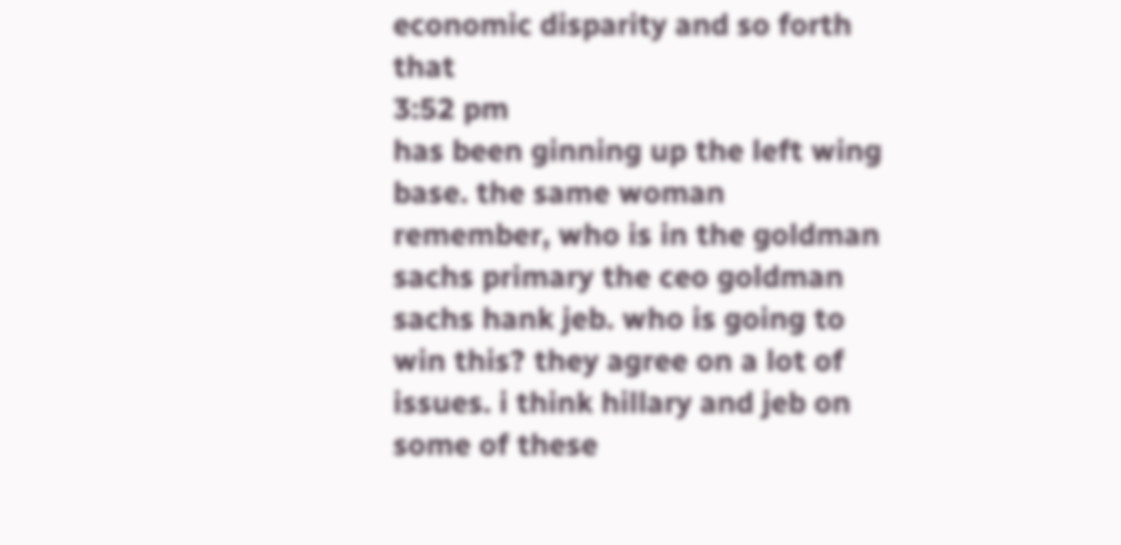economic disparity and so forth that
3:52 pm
has been ginning up the left wing base. the same woman remember, who is in the goldman sachs primary the ceo goldman sachs hank jeb. who is going to win this? they agree on a lot of issues. i think hillary and jeb on some of these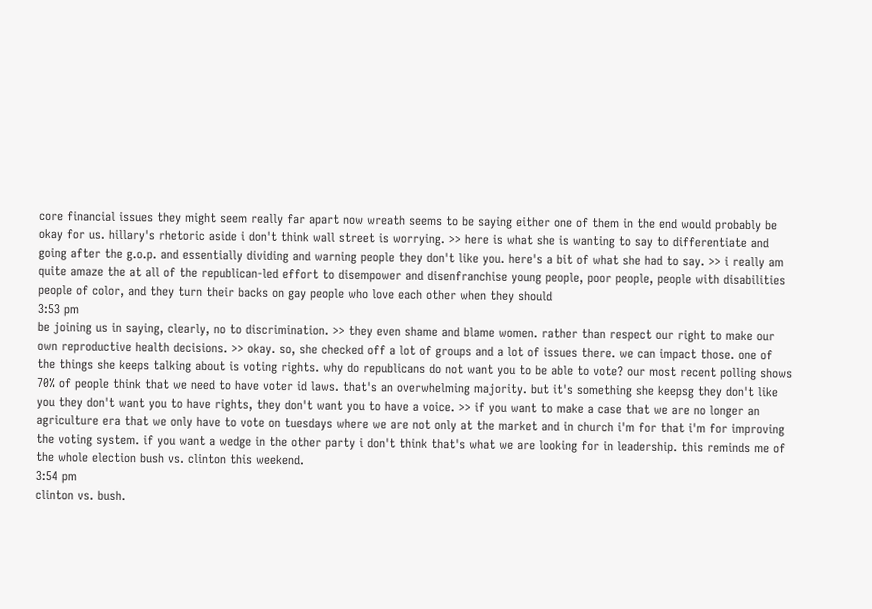core financial issues they might seem really far apart now wreath seems to be saying either one of them in the end would probably be okay for us. hillary's rhetoric aside i don't think wall street is worrying. >> here is what she is wanting to say to differentiate and going after the g.o.p. and essentially dividing and warning people they don't like you. here's a bit of what she had to say. >> i really am quite amaze the at all of the republican-led effort to disempower and disenfranchise young people, poor people, people with disabilities people of color, and they turn their backs on gay people who love each other when they should
3:53 pm
be joining us in saying, clearly, no to discrimination. >> they even shame and blame women. rather than respect our right to make our own reproductive health decisions. >> okay. so, she checked off a lot of groups and a lot of issues there. we can impact those. one of the things she keeps talking about is voting rights. why do republicans do not want you to be able to vote? our most recent polling shows 70% of people think that we need to have voter id laws. that's an overwhelming majority. but it's something she keepsg they don't like you they don't want you to have rights, they don't want you to have a voice. >> if you want to make a case that we are no longer an agriculture era that we only have to vote on tuesdays where we are not only at the market and in church i'm for that i'm for improving the voting system. if you want a wedge in the other party i don't think that's what we are looking for in leadership. this reminds me of the whole election bush vs. clinton this weekend.
3:54 pm
clinton vs. bush.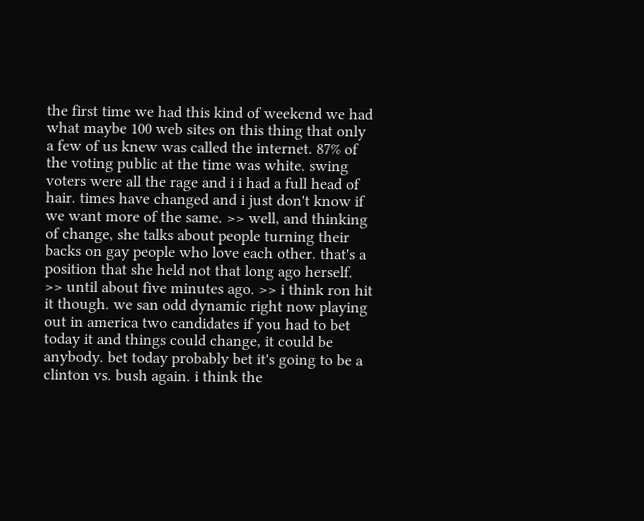the first time we had this kind of weekend we had what maybe 100 web sites on this thing that only a few of us knew was called the internet. 87% of the voting public at the time was white. swing voters were all the rage and i i had a full head of hair. times have changed and i just don't know if we want more of the same. >> well, and thinking of change, she talks about people turning their backs on gay people who love each other. that's a position that she held not that long ago herself. >> until about five minutes ago. >> i think ron hit it though. we san odd dynamic right now playing out in america two candidates if you had to bet today it and things could change, it could be anybody. bet today probably bet it's going to be a clinton vs. bush again. i think the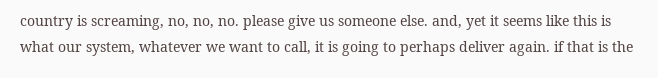country is screaming, no, no, no. please give us someone else. and, yet it seems like this is what our system, whatever we want to call, it is going to perhaps deliver again. if that is the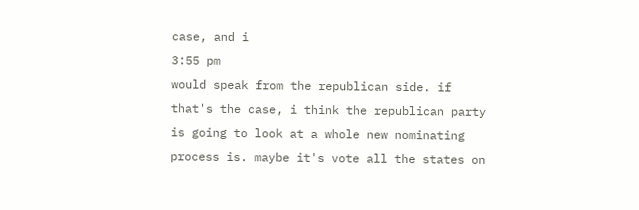case, and i
3:55 pm
would speak from the republican side. if that's the case, i think the republican party is going to look at a whole new nominating process is. maybe it's vote all the states on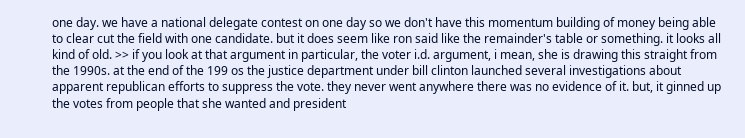one day. we have a national delegate contest on one day so we don't have this momentum building of money being able to clear cut the field with one candidate. but it does seem like ron said like the remainder's table or something. it looks all kind of old. >> if you look at that argument in particular, the voter i.d. argument, i mean, she is drawing this straight from the 1990s. at the end of the 199 os the justice department under bill clinton launched several investigations about apparent republican efforts to suppress the vote. they never went anywhere there was no evidence of it. but, it ginned up the votes from people that she wanted and president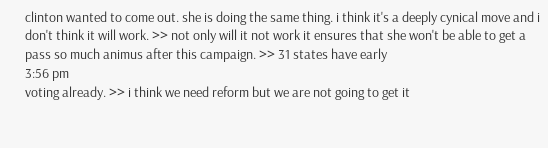clinton wanted to come out. she is doing the same thing. i think it's a deeply cynical move and i don't think it will work. >> not only will it not work it ensures that she won't be able to get a pass so much animus after this campaign. >> 31 states have early
3:56 pm
voting already. >> i think we need reform but we are not going to get it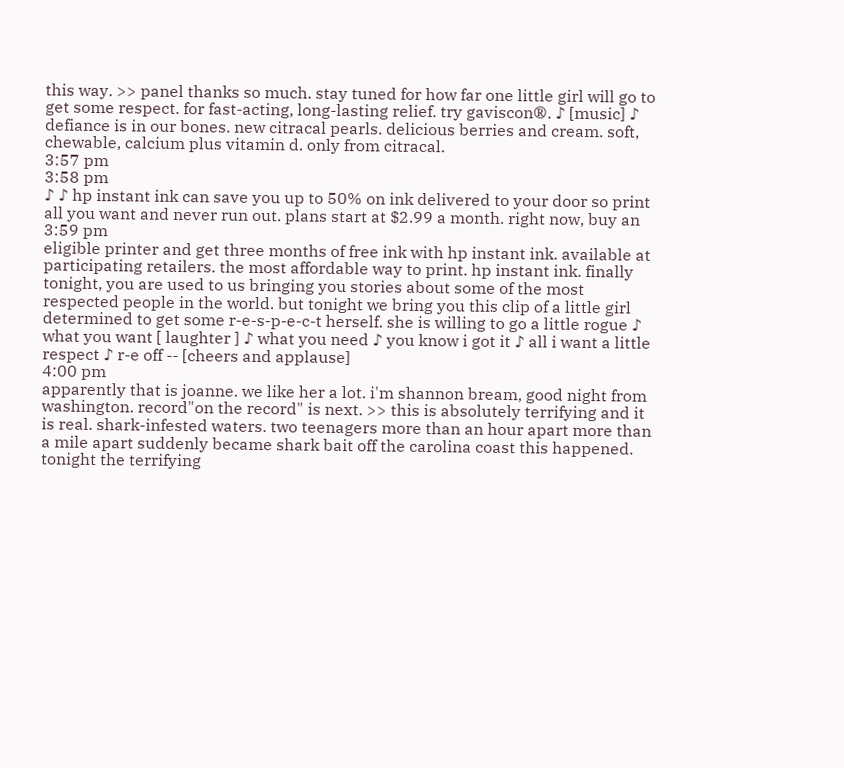this way. >> panel thanks so much. stay tuned for how far one little girl will go to get some respect. for fast-acting, long-lasting relief. try gaviscon®. ♪ [music] ♪ defiance is in our bones. new citracal pearls. delicious berries and cream. soft, chewable, calcium plus vitamin d. only from citracal.
3:57 pm
3:58 pm
♪ ♪ hp instant ink can save you up to 50% on ink delivered to your door so print all you want and never run out. plans start at $2.99 a month. right now, buy an
3:59 pm
eligible printer and get three months of free ink with hp instant ink. available at participating retailers. the most affordable way to print. hp instant ink. finally tonight, you are used to us bringing you stories about some of the most respected people in the world. but tonight we bring you this clip of a little girl determined to get some r-e-s-p-e-c-t herself. she is willing to go a little rogue ♪ what you want [ laughter ] ♪ what you need ♪ you know i got it ♪ all i want a little respect ♪ r-e off -- [cheers and applause]
4:00 pm
apparently that is joanne. we like her a lot. i'm shannon bream, good night from washington. record"on the record" is next. >> this is absolutely terrifying and it is real. shark-infested waters. two teenagers more than an hour apart more than a mile apart suddenly became shark bait off the carolina coast this happened. tonight the terrifying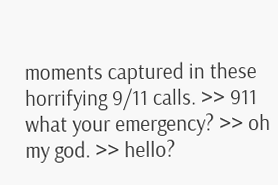moments captured in these horrifying 9/11 calls. >> 911 what your emergency? >> oh my god. >> hello?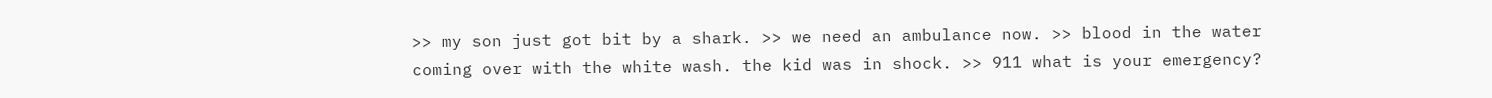>> my son just got bit by a shark. >> we need an ambulance now. >> blood in the water coming over with the white wash. the kid was in shock. >> 911 what is your emergency?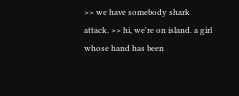>> we have somebody shark attack. >> hi, we're on island. a girl whose hand has been